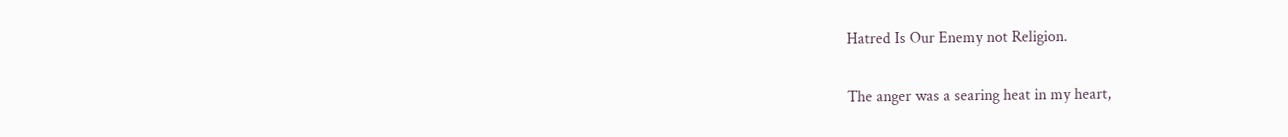Hatred Is Our Enemy not Religion.

The anger was a searing heat in my heart,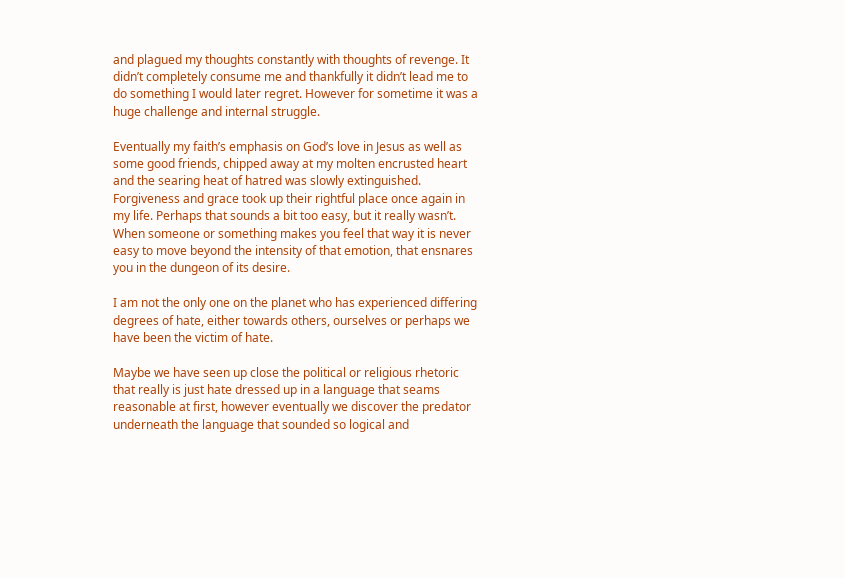and plagued my thoughts constantly with thoughts of revenge. It didn’t completely consume me and thankfully it didn’t lead me to do something I would later regret. However for sometime it was a huge challenge and internal struggle.

Eventually my faith’s emphasis on God’s love in Jesus as well as some good friends, chipped away at my molten encrusted heart and the searing heat of hatred was slowly extinguished. Forgiveness and grace took up their rightful place once again in my life. Perhaps that sounds a bit too easy, but it really wasn’t. When someone or something makes you feel that way it is never easy to move beyond the intensity of that emotion, that ensnares you in the dungeon of its desire.

I am not the only one on the planet who has experienced differing degrees of hate, either towards others, ourselves or perhaps we have been the victim of hate.

Maybe we have seen up close the political or religious rhetoric that really is just hate dressed up in a language that seams reasonable at first, however eventually we discover the predator underneath the language that sounded so logical and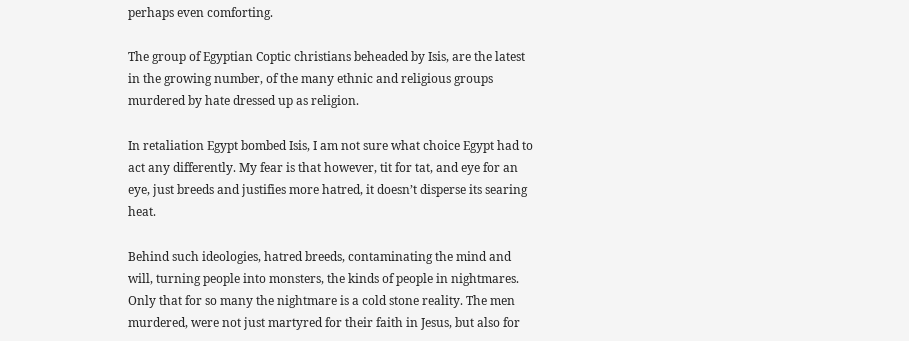perhaps even comforting.

The group of Egyptian Coptic christians beheaded by Isis, are the latest in the growing number, of the many ethnic and religious groups murdered by hate dressed up as religion.

In retaliation Egypt bombed Isis, I am not sure what choice Egypt had to act any differently. My fear is that however, tit for tat, and eye for an eye, just breeds and justifies more hatred, it doesn’t disperse its searing heat.

Behind such ideologies, hatred breeds, contaminating the mind and will, turning people into monsters, the kinds of people in nightmares. Only that for so many the nightmare is a cold stone reality. The men murdered, were not just martyred for their faith in Jesus, but also for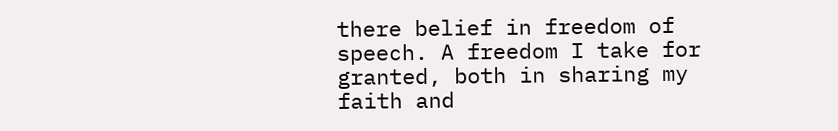there belief in freedom of speech. A freedom I take for granted, both in sharing my faith and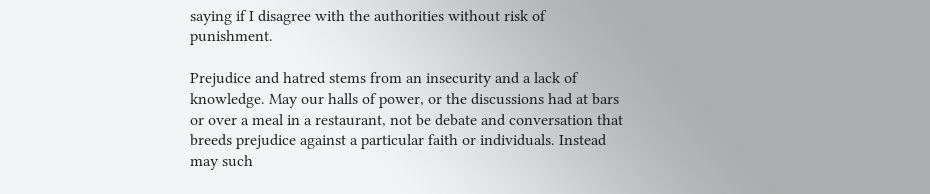saying if I disagree with the authorities without risk of punishment.

Prejudice and hatred stems from an insecurity and a lack of knowledge. May our halls of power, or the discussions had at bars or over a meal in a restaurant, not be debate and conversation that breeds prejudice against a particular faith or individuals. Instead may such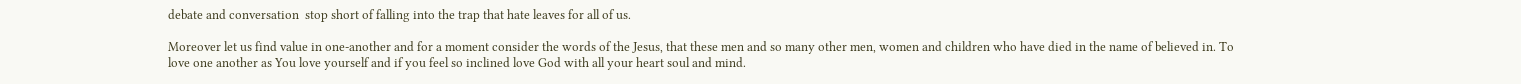debate and conversation  stop short of falling into the trap that hate leaves for all of us.

Moreover let us find value in one-another and for a moment consider the words of the Jesus, that these men and so many other men, women and children who have died in the name of believed in. To love one another as You love yourself and if you feel so inclined love God with all your heart soul and mind.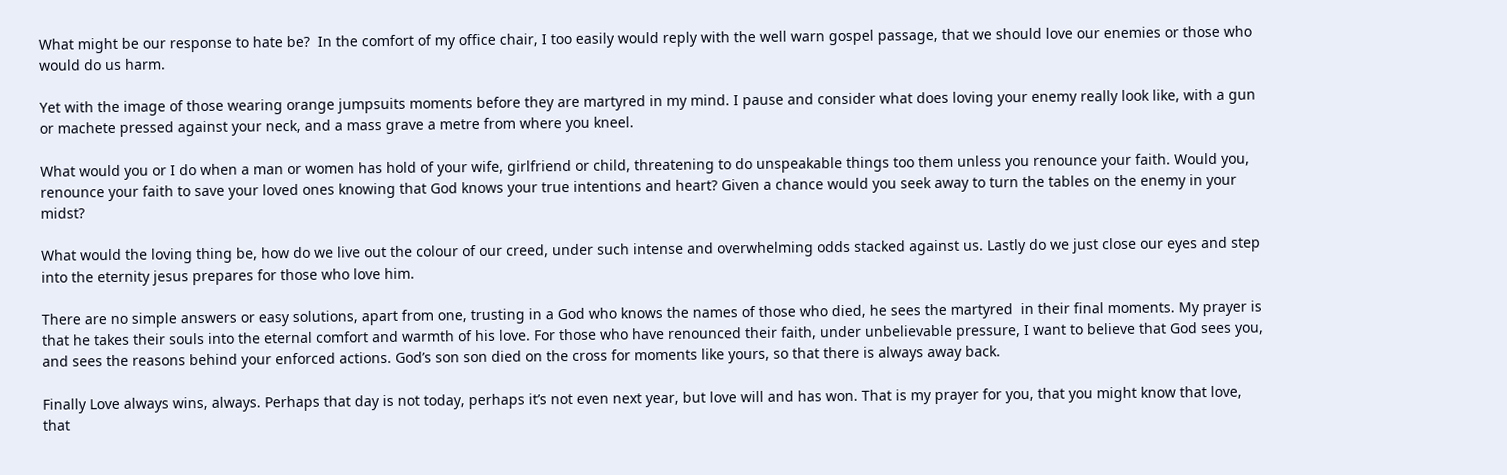What might be our response to hate be?  In the comfort of my office chair, I too easily would reply with the well warn gospel passage, that we should love our enemies or those who would do us harm.

Yet with the image of those wearing orange jumpsuits moments before they are martyred in my mind. I pause and consider what does loving your enemy really look like, with a gun or machete pressed against your neck, and a mass grave a metre from where you kneel.

What would you or I do when a man or women has hold of your wife, girlfriend or child, threatening to do unspeakable things too them unless you renounce your faith. Would you, renounce your faith to save your loved ones knowing that God knows your true intentions and heart? Given a chance would you seek away to turn the tables on the enemy in your midst?

What would the loving thing be, how do we live out the colour of our creed, under such intense and overwhelming odds stacked against us. Lastly do we just close our eyes and step into the eternity jesus prepares for those who love him.

There are no simple answers or easy solutions, apart from one, trusting in a God who knows the names of those who died, he sees the martyred  in their final moments. My prayer is that he takes their souls into the eternal comfort and warmth of his love. For those who have renounced their faith, under unbelievable pressure, I want to believe that God sees you, and sees the reasons behind your enforced actions. God’s son son died on the cross for moments like yours, so that there is always away back.

Finally Love always wins, always. Perhaps that day is not today, perhaps it’s not even next year, but love will and has won. That is my prayer for you, that you might know that love, that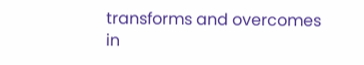transforms and overcomes in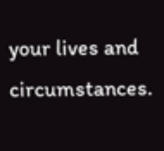your lives and circumstances.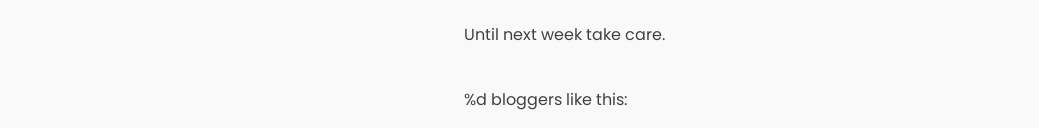Until next week take care.

%d bloggers like this: